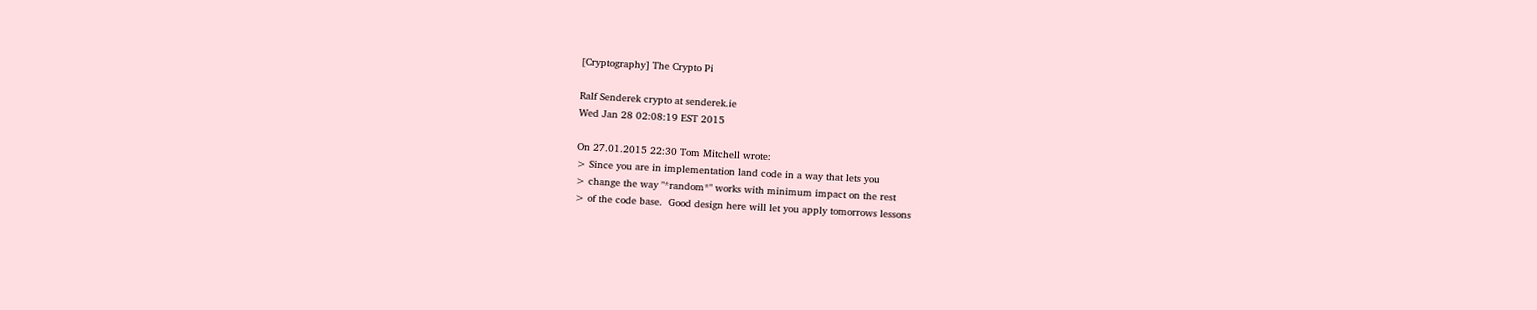[Cryptography] The Crypto Pi

Ralf Senderek crypto at senderek.ie
Wed Jan 28 02:08:19 EST 2015

On 27.01.2015 22:30 Tom Mitchell wrote:
> Since you are in implementation land code in a way that lets you
> change the way "*random*" works with minimum impact on the rest
> of the code base.  Good design here will let you apply tomorrows lessons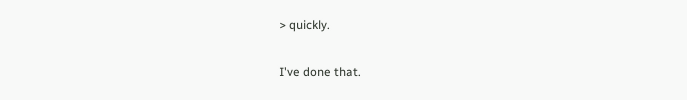> quickly.

I've done that.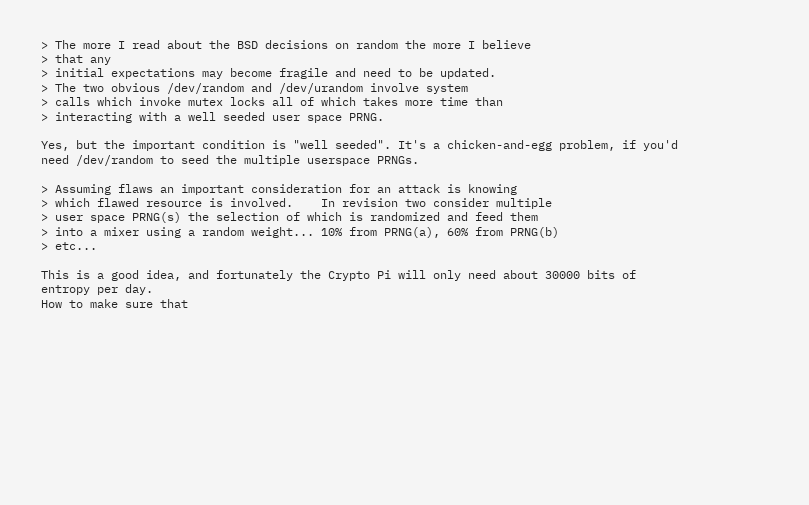> The more I read about the BSD decisions on random the more I believe
> that any
> initial expectations may become fragile and need to be updated.
> The two obvious /dev/random and /dev/urandom involve system
> calls which invoke mutex locks all of which takes more time than
> interacting with a well seeded user space PRNG.

Yes, but the important condition is "well seeded". It's a chicken-and-egg problem, if you'd
need /dev/random to seed the multiple userspace PRNGs.

> Assuming flaws an important consideration for an attack is knowing
> which flawed resource is involved.    In revision two consider multiple
> user space PRNG(s) the selection of which is randomized and feed them
> into a mixer using a random weight... 10% from PRNG(a), 60% from PRNG(b)
> etc...

This is a good idea, and fortunately the Crypto Pi will only need about 30000 bits of entropy per day.
How to make sure that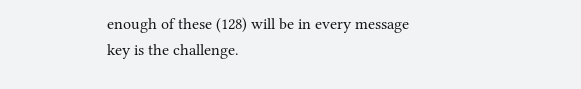enough of these (128) will be in every message key is the challenge.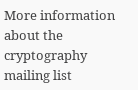More information about the cryptography mailing list